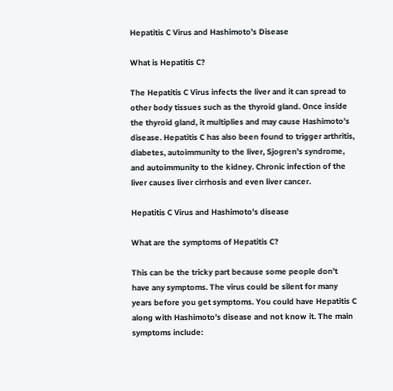Hepatitis C Virus and Hashimoto’s Disease

What is Hepatitis C?

The Hepatitis C Virus infects the liver and it can spread to other body tissues such as the thyroid gland. Once inside the thyroid gland, it multiplies and may cause Hashimoto’s disease. Hepatitis C has also been found to trigger arthritis, diabetes, autoimmunity to the liver, Sjogren’s syndrome, and autoimmunity to the kidney. Chronic infection of the liver causes liver cirrhosis and even liver cancer.

Hepatitis C Virus and Hashimoto's disease

What are the symptoms of Hepatitis C?

This can be the tricky part because some people don’t have any symptoms. The virus could be silent for many years before you get symptoms. You could have Hepatitis C along with Hashimoto’s disease and not know it. The main symptoms include: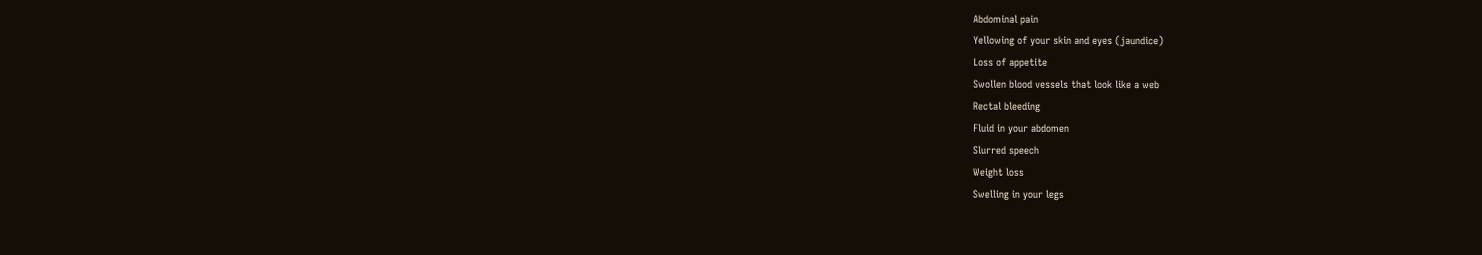Abdominal pain
Yellowing of your skin and eyes (jaundice)
Loss of appetite
Swollen blood vessels that look like a web
Rectal bleeding
Fluid in your abdomen
Slurred speech
Weight loss
Swelling in your legs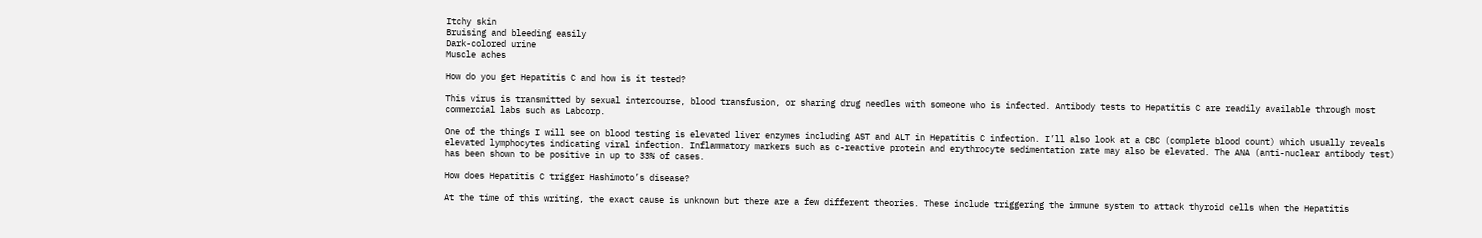Itchy skin
Bruising and bleeding easily
Dark-colored urine
Muscle aches

How do you get Hepatitis C and how is it tested?

This virus is transmitted by sexual intercourse, blood transfusion, or sharing drug needles with someone who is infected. Antibody tests to Hepatitis C are readily available through most commercial labs such as Labcorp.

One of the things I will see on blood testing is elevated liver enzymes including AST and ALT in Hepatitis C infection. I’ll also look at a CBC (complete blood count) which usually reveals elevated lymphocytes indicating viral infection. Inflammatory markers such as c-reactive protein and erythrocyte sedimentation rate may also be elevated. The ANA (anti-nuclear antibody test) has been shown to be positive in up to 33% of cases.

How does Hepatitis C trigger Hashimoto’s disease?

At the time of this writing, the exact cause is unknown but there are a few different theories. These include triggering the immune system to attack thyroid cells when the Hepatitis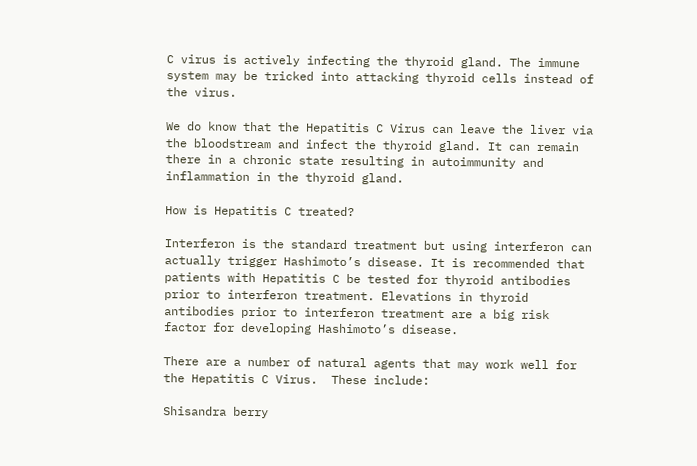C virus is actively infecting the thyroid gland. The immune system may be tricked into attacking thyroid cells instead of the virus.

We do know that the Hepatitis C Virus can leave the liver via the bloodstream and infect the thyroid gland. It can remain there in a chronic state resulting in autoimmunity and inflammation in the thyroid gland.

How is Hepatitis C treated?

Interferon is the standard treatment but using interferon can actually trigger Hashimoto’s disease. It is recommended that patients with Hepatitis C be tested for thyroid antibodies prior to interferon treatment. Elevations in thyroid antibodies prior to interferon treatment are a big risk factor for developing Hashimoto’s disease.

There are a number of natural agents that may work well for the Hepatitis C Virus.  These include:

Shisandra berry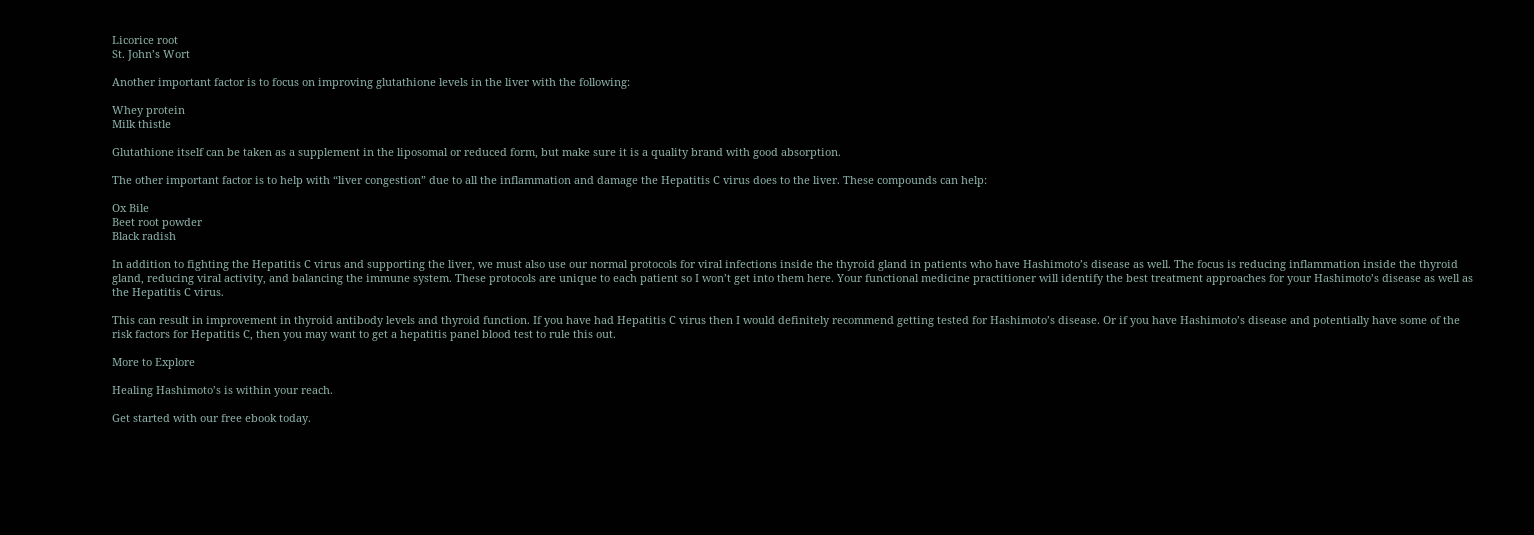Licorice root
St. John’s Wort

Another important factor is to focus on improving glutathione levels in the liver with the following:

Whey protein
Milk thistle

Glutathione itself can be taken as a supplement in the liposomal or reduced form, but make sure it is a quality brand with good absorption.

The other important factor is to help with “liver congestion” due to all the inflammation and damage the Hepatitis C virus does to the liver. These compounds can help:

Ox Bile
Beet root powder
Black radish

In addition to fighting the Hepatitis C virus and supporting the liver, we must also use our normal protocols for viral infections inside the thyroid gland in patients who have Hashimoto’s disease as well. The focus is reducing inflammation inside the thyroid gland, reducing viral activity, and balancing the immune system. These protocols are unique to each patient so I won’t get into them here. Your functional medicine practitioner will identify the best treatment approaches for your Hashimoto’s disease as well as the Hepatitis C virus.

This can result in improvement in thyroid antibody levels and thyroid function. If you have had Hepatitis C virus then I would definitely recommend getting tested for Hashimoto’s disease. Or if you have Hashimoto’s disease and potentially have some of the risk factors for Hepatitis C, then you may want to get a hepatitis panel blood test to rule this out.

More to Explore

Healing Hashimoto’s is within your reach.

Get started with our free ebook today.